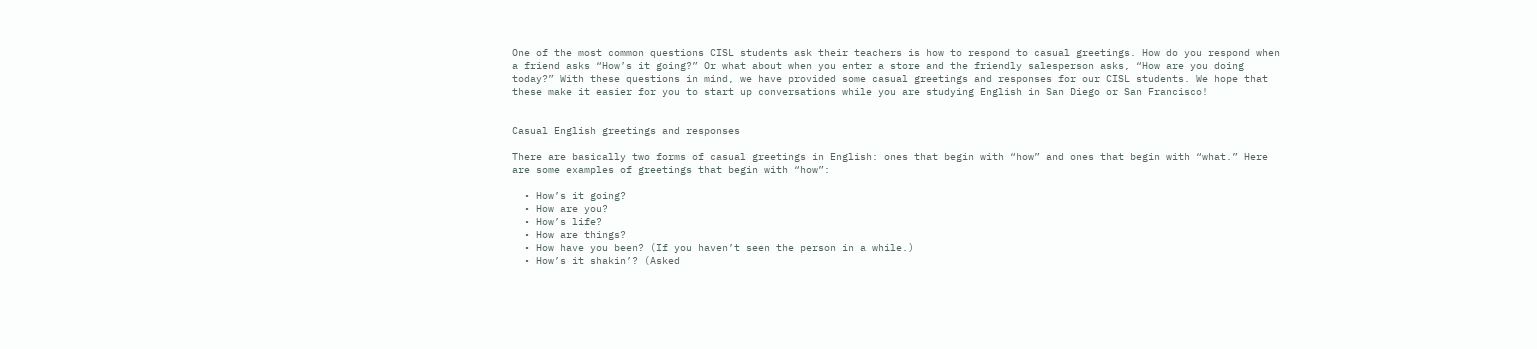One of the most common questions CISL students ask their teachers is how to respond to casual greetings. How do you respond when a friend asks “How’s it going?” Or what about when you enter a store and the friendly salesperson asks, “How are you doing today?” With these questions in mind, we have provided some casual greetings and responses for our CISL students. We hope that these make it easier for you to start up conversations while you are studying English in San Diego or San Francisco!


Casual English greetings and responses

There are basically two forms of casual greetings in English: ones that begin with “how” and ones that begin with “what.” Here are some examples of greetings that begin with “how”:

  • How’s it going?
  • How are you?
  • How’s life?
  • How are things?
  • How have you been? (If you haven’t seen the person in a while.)
  • How’s it shakin’? (Asked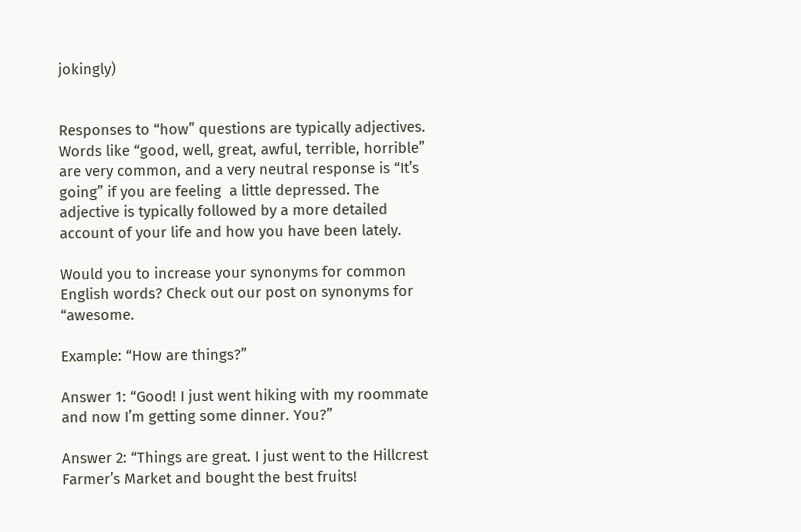jokingly)


Responses to “how” questions are typically adjectives. Words like “good, well, great, awful, terrible, horrible” are very common, and a very neutral response is “It’s going” if you are feeling  a little depressed. The adjective is typically followed by a more detailed account of your life and how you have been lately.

Would you to increase your synonyms for common English words? Check out our post on synonyms for “awesome.

Example: “How are things?”

Answer 1: “Good! I just went hiking with my roommate and now I’m getting some dinner. You?”

Answer 2: “Things are great. I just went to the Hillcrest Farmer’s Market and bought the best fruits!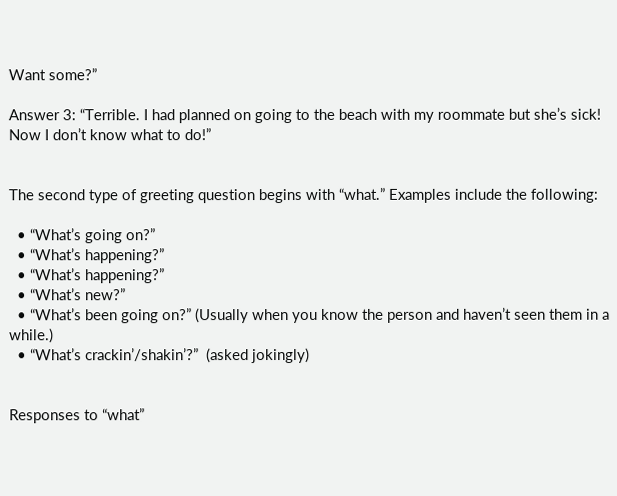Want some?”

Answer 3: “Terrible. I had planned on going to the beach with my roommate but she’s sick! Now I don’t know what to do!”


The second type of greeting question begins with “what.” Examples include the following:

  • “What’s going on?”
  • “What’s happening?”
  • “What’s happening?”
  • “What’s new?”
  • “What’s been going on?” (Usually when you know the person and haven’t seen them in a while.)
  • “What’s crackin’/shakin’?”  (asked jokingly)


Responses to “what”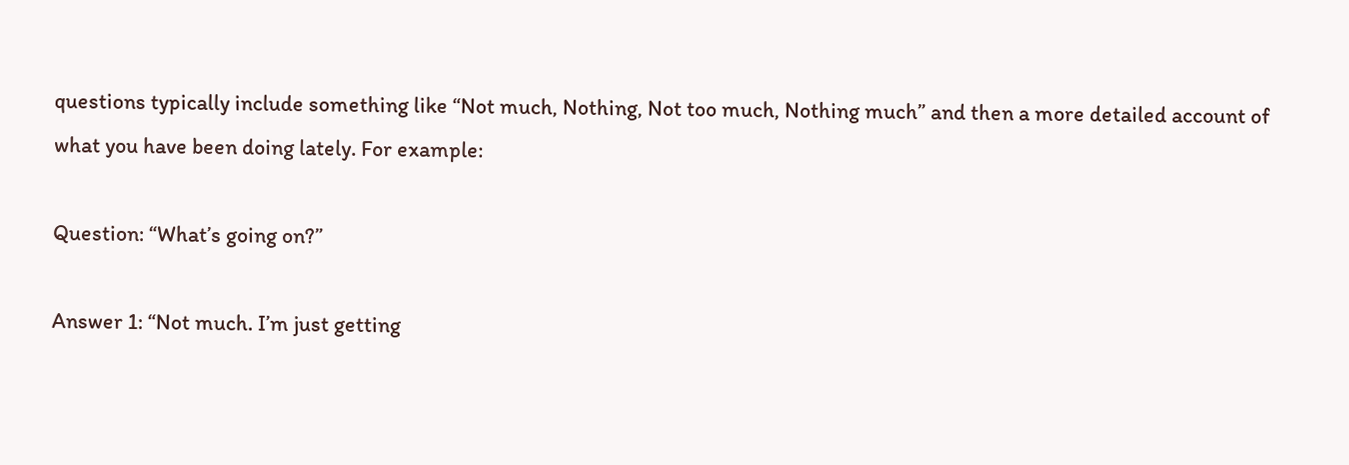questions typically include something like “Not much, Nothing, Not too much, Nothing much” and then a more detailed account of what you have been doing lately. For example:

Question: “What’s going on?”

Answer 1: “Not much. I’m just getting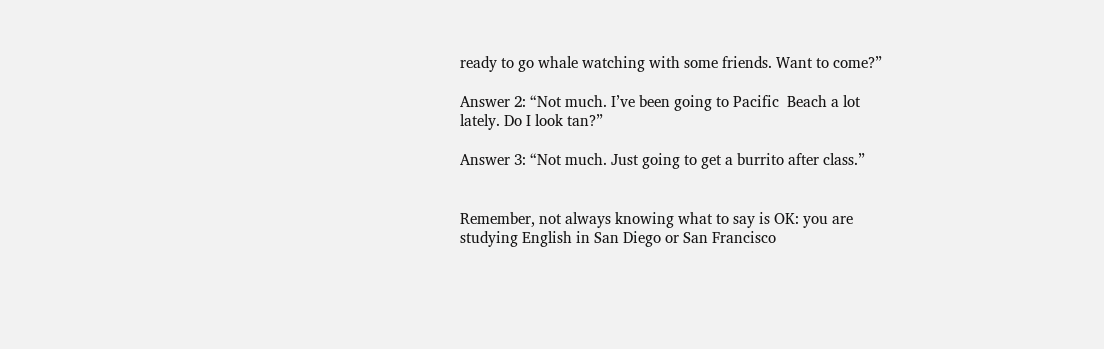ready to go whale watching with some friends. Want to come?”

Answer 2: “Not much. I’ve been going to Pacific  Beach a lot lately. Do I look tan?”

Answer 3: “Not much. Just going to get a burrito after class.”


Remember, not always knowing what to say is OK: you are studying English in San Diego or San Francisco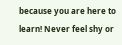because you are here to learn! Never feel shy or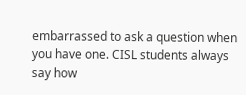embarrassed to ask a question when you have one. CISL students always say how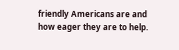friendly Americans are and how eager they are to help.